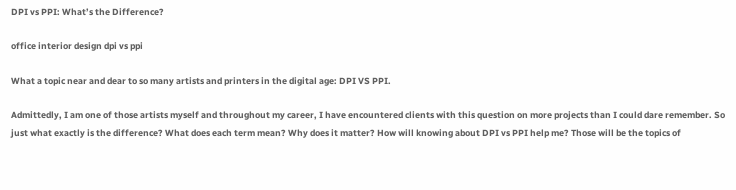DPI vs PPI: What’s the Difference?

office interior design dpi vs ppi

What a topic near and dear to so many artists and printers in the digital age: DPI VS PPI.

Admittedly, I am one of those artists myself and throughout my career, I have encountered clients with this question on more projects than I could dare remember. So just what exactly is the difference? What does each term mean? Why does it matter? How will knowing about DPI vs PPI help me? Those will be the topics of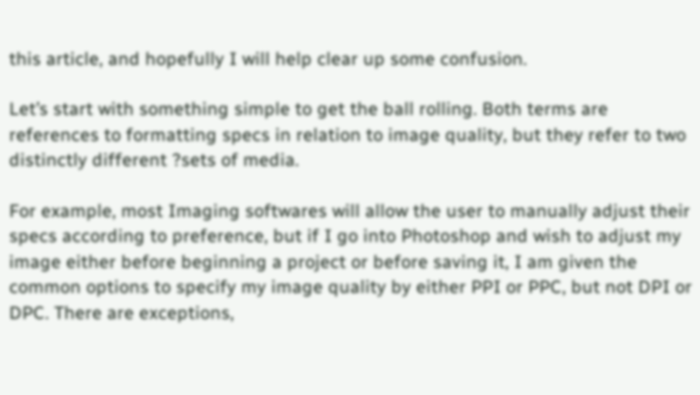this article, and hopefully I will help clear up some confusion.

Let’s start with something simple to get the ball rolling. Both terms are references to formatting specs in relation to image quality, but they refer to two distinctly different ?sets of media.

For example, most Imaging softwares will allow the user to manually adjust their specs according to preference, but if I go into Photoshop and wish to adjust my image either before beginning a project or before saving it, I am given the common options to specify my image quality by either PPI or PPC, but not DPI or DPC. There are exceptions,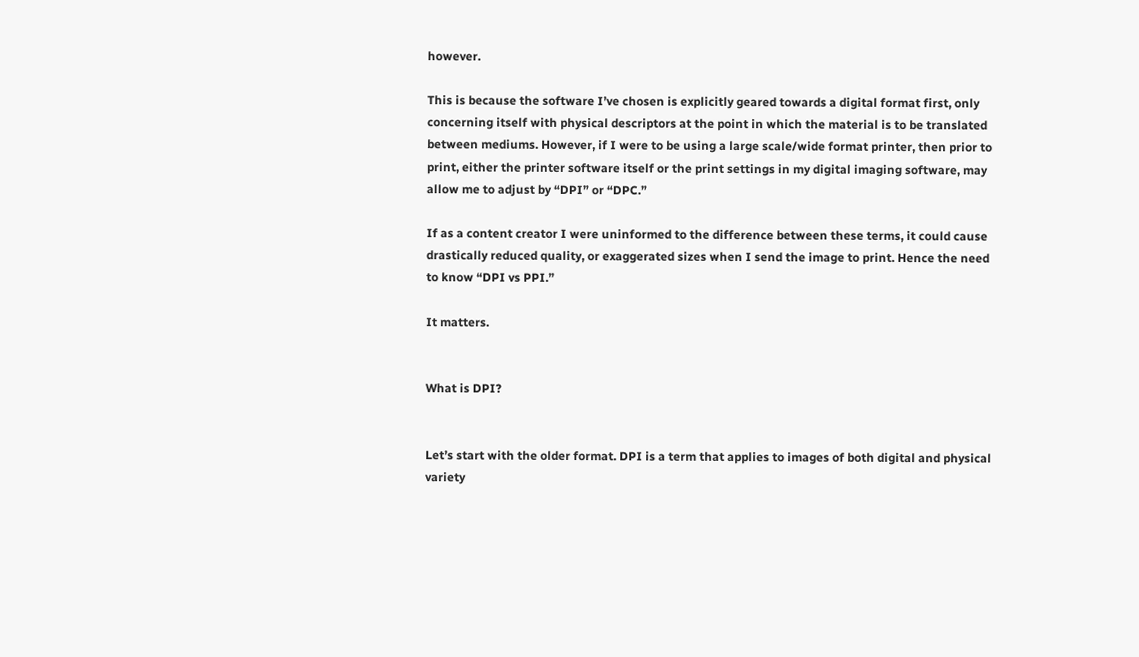however.

This is because the software I’ve chosen is explicitly geared towards a digital format first, only concerning itself with physical descriptors at the point in which the material is to be translated between mediums. However, if I were to be using a large scale/wide format printer, then prior to print, either the printer software itself or the print settings in my digital imaging software, may allow me to adjust by “DPI” or “DPC.”

If as a content creator I were uninformed to the difference between these terms, it could cause drastically reduced quality, or exaggerated sizes when I send the image to print. Hence the need to know “DPI vs PPI.”

It matters.


What is DPI?


Let’s start with the older format. DPI is a term that applies to images of both digital and physical variety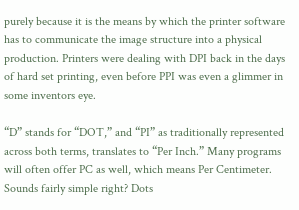purely because it is the means by which the printer software has to communicate the image structure into a physical production. Printers were dealing with DPI back in the days of hard set printing, even before PPI was even a glimmer in some inventors eye.

“D” stands for “DOT,” and “PI” as traditionally represented across both terms, translates to “Per Inch.” Many programs will often offer PC as well, which means Per Centimeter. Sounds fairly simple right? Dots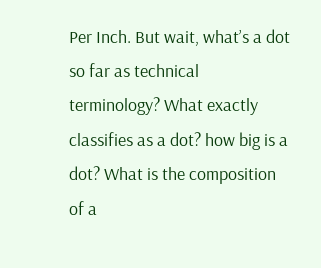Per Inch. But wait, what’s a dot so far as technical terminology? What exactly classifies as a dot? how big is a dot? What is the composition of a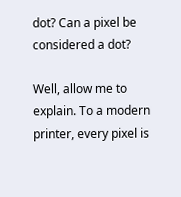dot? Can a pixel be considered a dot?

Well, allow me to explain. To a modern printer, every pixel is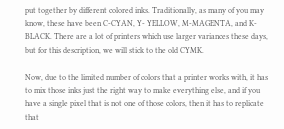put together by different colored inks. Traditionally, as many of you may know, these have been C-CYAN, Y- YELLOW, M-MAGENTA, and K-BLACK. There are a lot of printers which use larger variances these days, but for this description, we will stick to the old CYMK.

Now, due to the limited number of colors that a printer works with, it has to mix those inks just the right way to make everything else, and if you have a single pixel that is not one of those colors, then it has to replicate that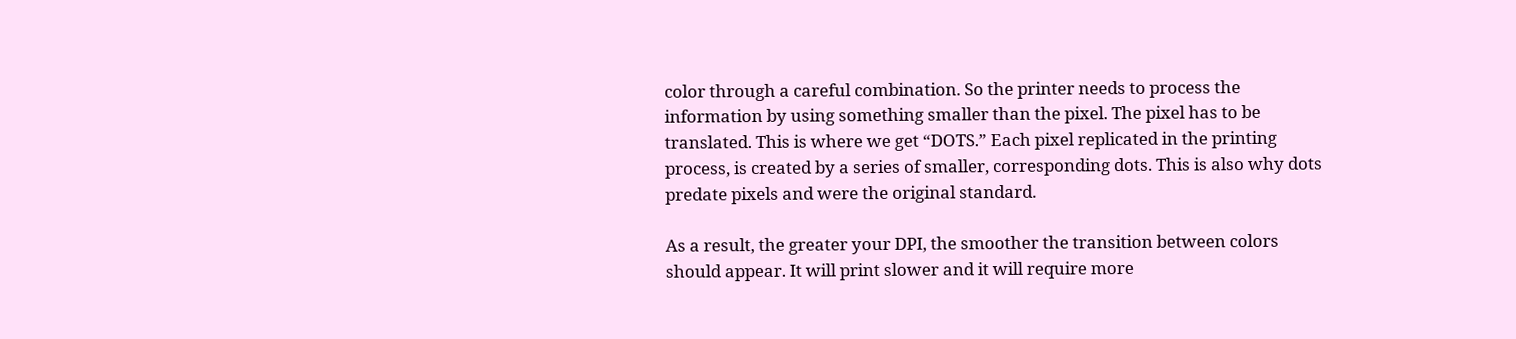color through a careful combination. So the printer needs to process the information by using something smaller than the pixel. The pixel has to be translated. This is where we get “DOTS.” Each pixel replicated in the printing process, is created by a series of smaller, corresponding dots. This is also why dots predate pixels and were the original standard.

As a result, the greater your DPI, the smoother the transition between colors should appear. It will print slower and it will require more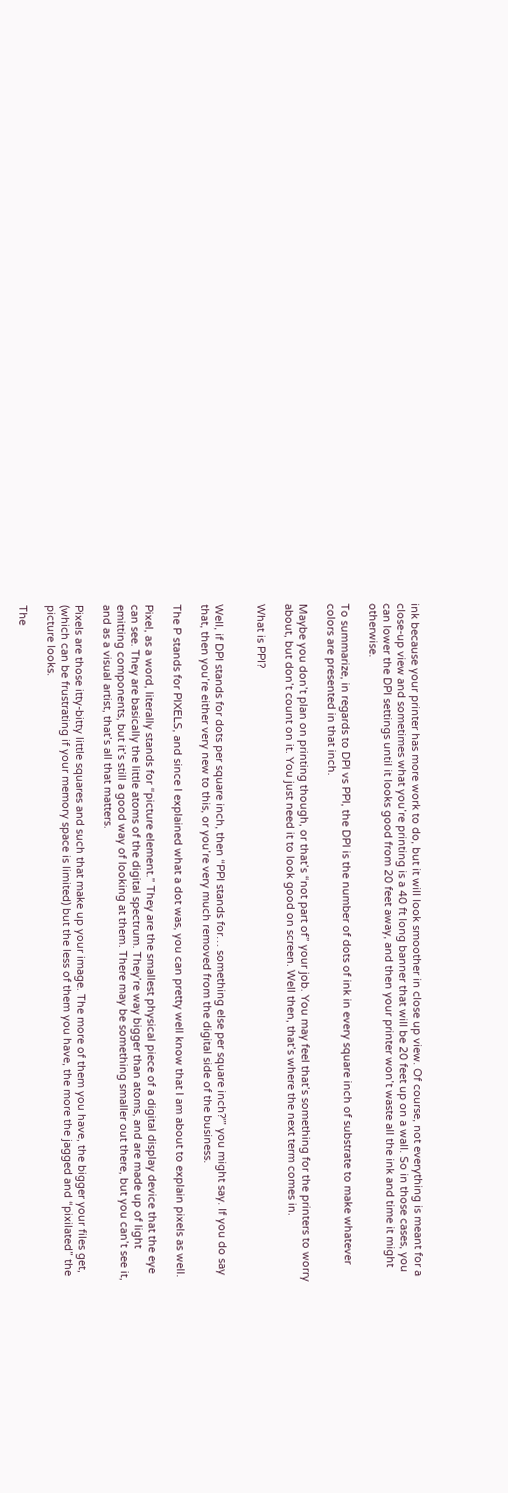ink because your printer has more work to do, but it will look smoother in close up view. Of course, not everything is meant for a close-up view and sometimes what you’re printing is a 40 ft long banner that will be 20 feet up on a wall. So in those cases, you can lower the DPI settings until it looks good from 20 feet away, and then your printer won’t waste all the ink and time it might otherwise.

To summarize, in regards to DPI vs PPI, the DPI is the number of dots of ink in every square inch of substrate to make whatever colors are presented in that inch.

Maybe you don’t plan on printing though, or that’s “not part of” your job. You may feel that’s something for the printers to worry about, but don’t count on it. You just need it to look good on screen. Well then, that’s where the next term comes in.

What is PPI?


Well, if DPI stands for dots per square inch, then “PPI stands for… something else per square inch?'” you might say. If you do say that, then you’re either very new to this, or you’re very much removed from the digital side of the business.

The P stands for PIXELS, and since I explained what a dot was, you can pretty well know that I am about to explain pixels as well.

Pixel, as a word, literally stands for “picture element.” They are the smallest physical piece of a digital display device that the eye can see. They are basically the little atoms of the digital spectrum. They’re way bigger than atoms, and are made up of light emitting components, but it’s still a good way of looking at them. There may be something smaller out there, but you can’t see it, and as a visual artist, that’s all that matters.

Pixels are those itty-bitty little squares and such that make up your image. The more of them you have, the bigger your files get, (which can be frustrating if your memory space is limited) but the less of them you have, the more the jagged and “pixilated” the picture looks.

The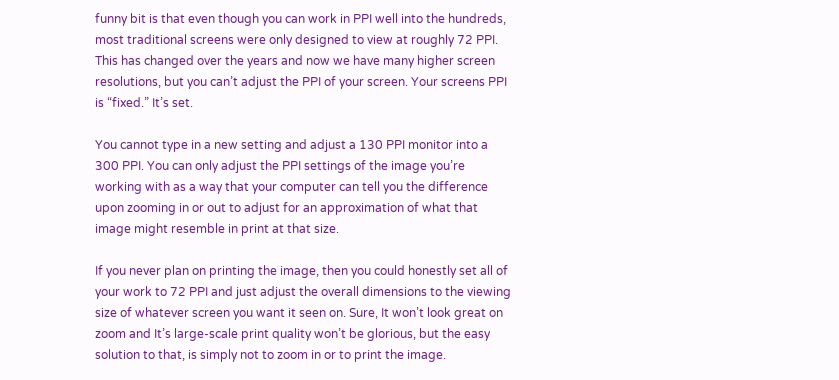funny bit is that even though you can work in PPI well into the hundreds, most traditional screens were only designed to view at roughly 72 PPI. This has changed over the years and now we have many higher screen resolutions, but you can’t adjust the PPI of your screen. Your screens PPI is “fixed.” It’s set.

You cannot type in a new setting and adjust a 130 PPI monitor into a 300 PPI. You can only adjust the PPI settings of the image you’re working with as a way that your computer can tell you the difference upon zooming in or out to adjust for an approximation of what that image might resemble in print at that size.

If you never plan on printing the image, then you could honestly set all of your work to 72 PPI and just adjust the overall dimensions to the viewing size of whatever screen you want it seen on. Sure, It won’t look great on zoom and It’s large-scale print quality won’t be glorious, but the easy solution to that, is simply not to zoom in or to print the image.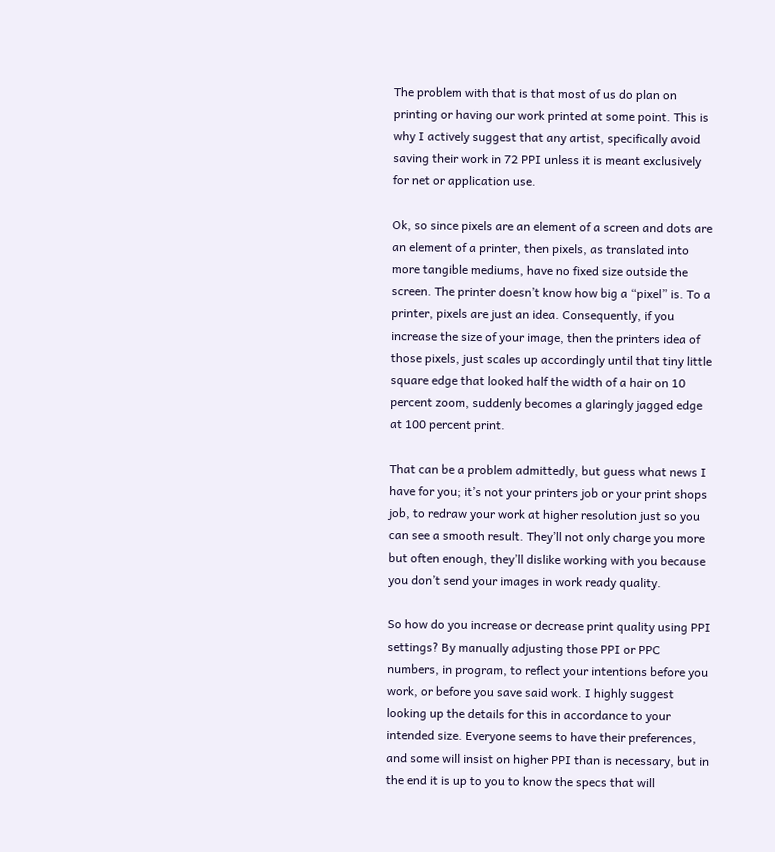The problem with that is that most of us do plan on printing or having our work printed at some point. This is why I actively suggest that any artist, specifically avoid saving their work in 72 PPI unless it is meant exclusively for net or application use.

Ok, so since pixels are an element of a screen and dots are an element of a printer, then pixels, as translated into more tangible mediums, have no fixed size outside the screen. The printer doesn’t know how big a “pixel” is. To a printer, pixels are just an idea. Consequently, if you increase the size of your image, then the printers idea of those pixels, just scales up accordingly until that tiny little square edge that looked half the width of a hair on 10 percent zoom, suddenly becomes a glaringly jagged edge at 100 percent print.

That can be a problem admittedly, but guess what news I have for you; it’s not your printers job or your print shops job, to redraw your work at higher resolution just so you can see a smooth result. They’ll not only charge you more but often enough, they’ll dislike working with you because you don’t send your images in work ready quality.

So how do you increase or decrease print quality using PPI settings? By manually adjusting those PPI or PPC numbers, in program, to reflect your intentions before you work, or before you save said work. I highly suggest looking up the details for this in accordance to your intended size. Everyone seems to have their preferences, and some will insist on higher PPI than is necessary, but in the end it is up to you to know the specs that will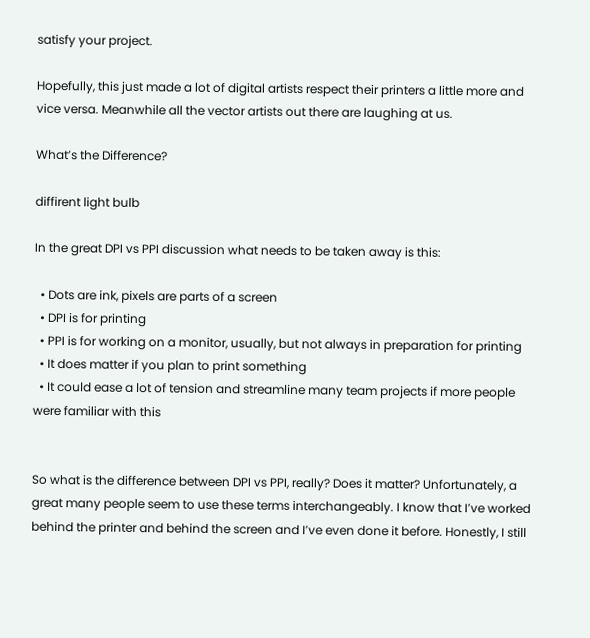satisfy your project.

Hopefully, this just made a lot of digital artists respect their printers a little more and vice versa. Meanwhile all the vector artists out there are laughing at us.

What’s the Difference?

diffirent light bulb

In the great DPI vs PPI discussion what needs to be taken away is this:

  • Dots are ink, pixels are parts of a screen
  • DPI is for printing
  • PPI is for working on a monitor, usually, but not always in preparation for printing
  • It does matter if you plan to print something
  • It could ease a lot of tension and streamline many team projects if more people were familiar with this


So what is the difference between DPI vs PPI, really? Does it matter? Unfortunately, a great many people seem to use these terms interchangeably. I know that I’ve worked behind the printer and behind the screen and I’ve even done it before. Honestly, I still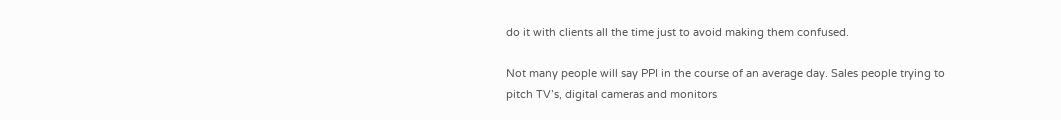do it with clients all the time just to avoid making them confused.

Not many people will say PPI in the course of an average day. Sales people trying to pitch TV’s, digital cameras and monitors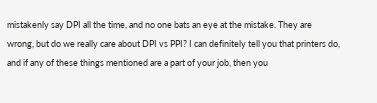mistakenly say DPI all the time, and no one bats an eye at the mistake. They are wrong, but do we really care about DPI vs PPI? I can definitely tell you that printers do, and if any of these things mentioned are a part of your job, then you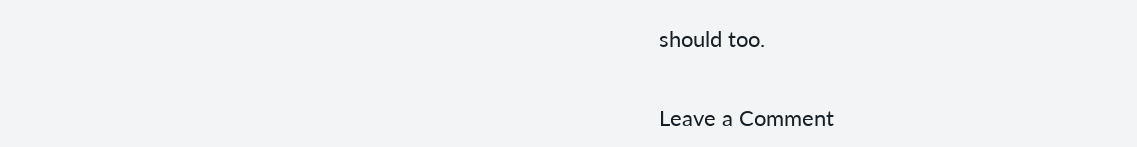should too.

Leave a Comment